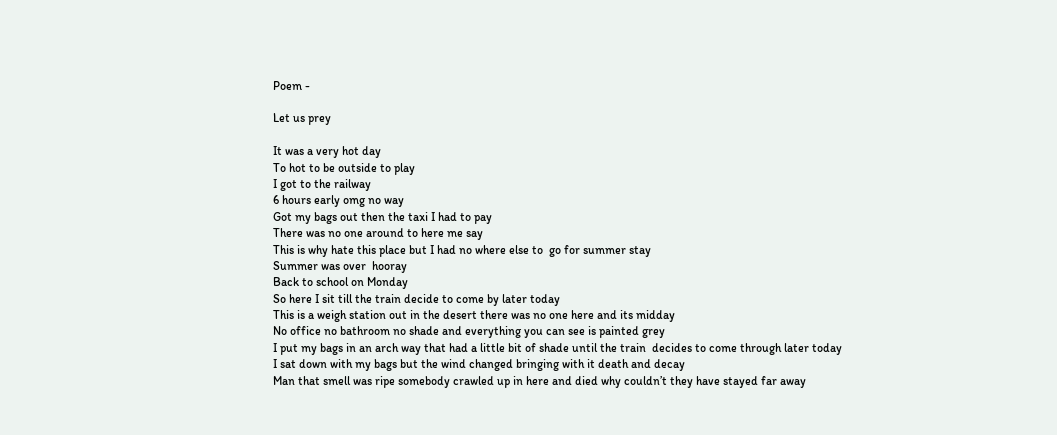Poem -

Let us prey

It was a very hot day
To hot to be outside to play
I got to the railway
6 hours early omg no way
Got my bags out then the taxi I had to pay
There was no one around to here me say
This is why hate this place but I had no where else to  go for summer stay
Summer was over  hooray
Back to school on Monday
So here I sit till the train decide to come by later today
This is a weigh station out in the desert there was no one here and its midday
No office no bathroom no shade and everything you can see is painted grey
I put my bags in an arch way that had a little bit of shade until the train  decides to come through later today
I sat down with my bags but the wind changed bringing with it death and decay
Man that smell was ripe somebody crawled up in here and died why couldn’t they have stayed far away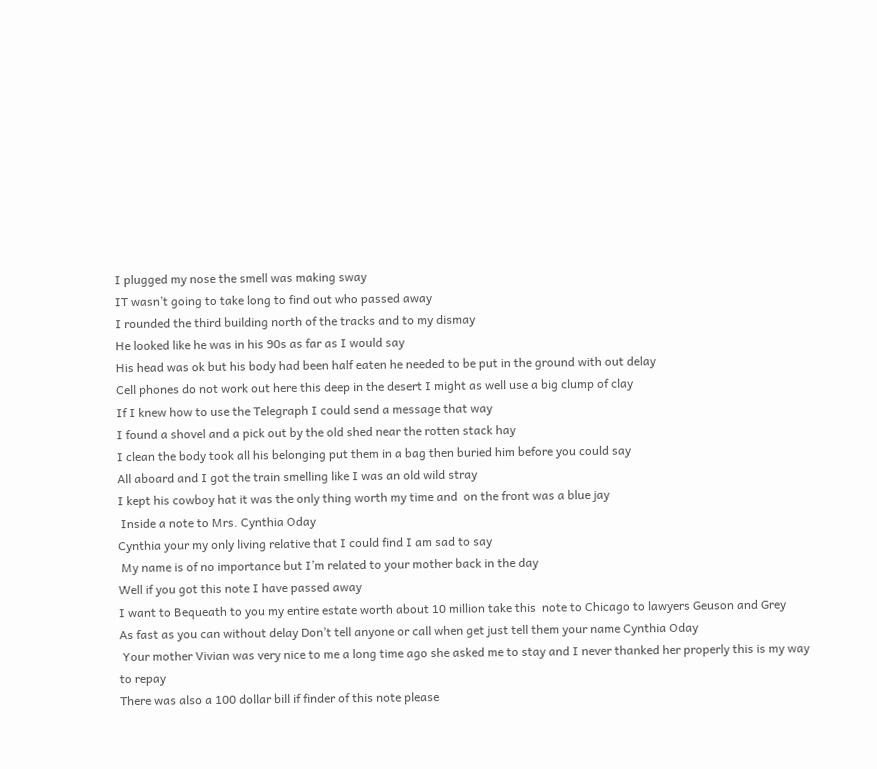I plugged my nose the smell was making sway
IT wasn’t going to take long to find out who passed away
I rounded the third building north of the tracks and to my dismay
He looked like he was in his 90s as far as I would say
His head was ok but his body had been half eaten he needed to be put in the ground with out delay
Cell phones do not work out here this deep in the desert I might as well use a big clump of clay
If I knew how to use the Telegraph I could send a message that way
I found a shovel and a pick out by the old shed near the rotten stack hay
I clean the body took all his belonging put them in a bag then buried him before you could say
All aboard and I got the train smelling like I was an old wild stray
I kept his cowboy hat it was the only thing worth my time and  on the front was a blue jay
 Inside a note to Mrs. Cynthia Oday
Cynthia your my only living relative that I could find I am sad to say
 My name is of no importance but I’m related to your mother back in the day
Well if you got this note I have passed away
I want to Bequeath to you my entire estate worth about 10 million take this  note to Chicago to lawyers Geuson and Grey
As fast as you can without delay Don’t tell anyone or call when get just tell them your name Cynthia Oday
 Your mother Vivian was very nice to me a long time ago she asked me to stay and I never thanked her properly this is my way to repay
There was also a 100 dollar bill if finder of this note please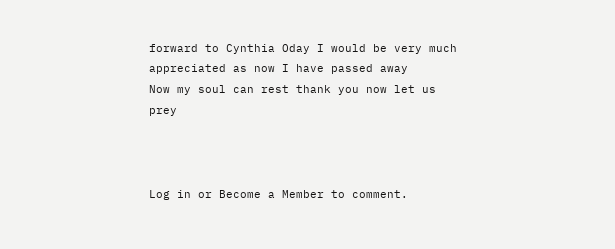forward to Cynthia Oday I would be very much appreciated as now I have passed away
Now my soul can rest thank you now let us prey



Log in or Become a Member to comment.